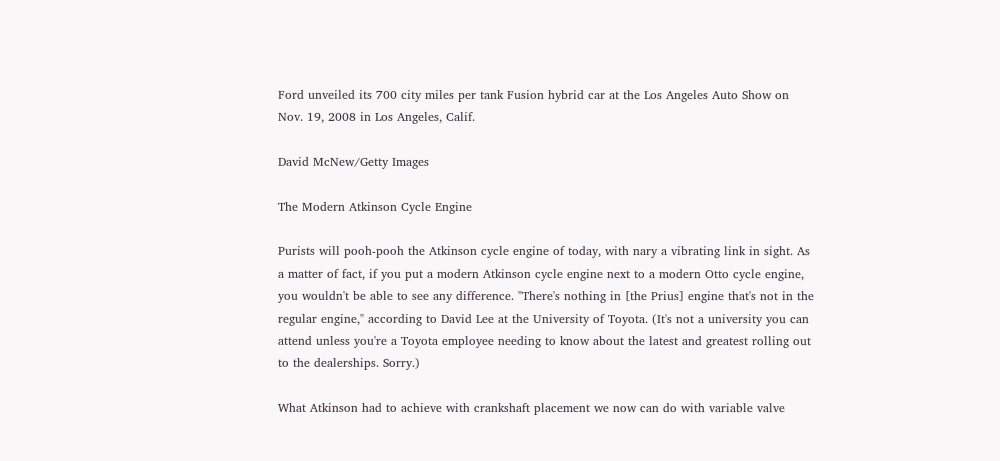Ford unveiled its 700 city miles per tank Fusion hybrid car at the Los Angeles Auto Show on Nov. 19, 2008 in Los Angeles, Calif.

David McNew/Getty Images

The Modern Atkinson Cycle Engine

Purists will pooh-pooh the Atkinson cycle engine of today, with nary a vibrating link in sight. As a matter of fact, if you put a modern Atkinson cycle engine next to a modern Otto cycle engine, you wouldn't be able to see any difference. "There's nothing in [the Prius] engine that's not in the regular engine," according to David Lee at the University of Toyota. (It's not a university you can attend unless you're a Toyota employee needing to know about the latest and greatest rolling out to the dealerships. Sorry.)

What Atkinson had to achieve with crankshaft placement we now can do with variable valve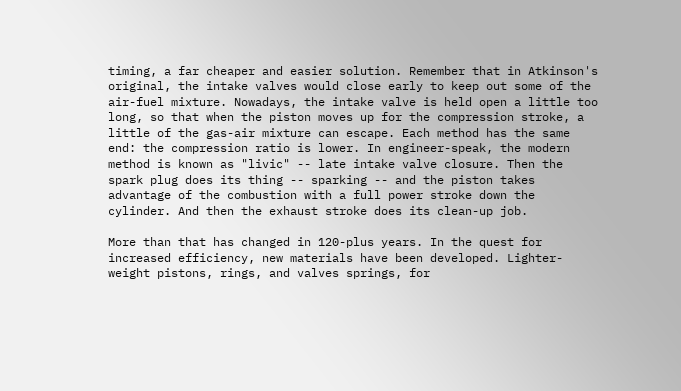timing, a far cheaper and easier solution. Remember that in Atkinson's original, the intake valves would close early to keep out some of the air-fuel mixture. Nowadays, the intake valve is held open a little too long, so that when the piston moves up for the compression stroke, a little of the gas-air mixture can escape. Each method has the same end: the compression ratio is lower. In engineer-speak, the modern method is known as "livic" -- late intake valve closure. Then the spark plug does its thing -- sparking -- and the piston takes advantage of the combustion with a full power stroke down the cylinder. And then the exhaust stroke does its clean-up job.

More than that has changed in 120-plus years. In the quest for increased efficiency, new materials have been developed. Lighter-weight pistons, rings, and valves springs, for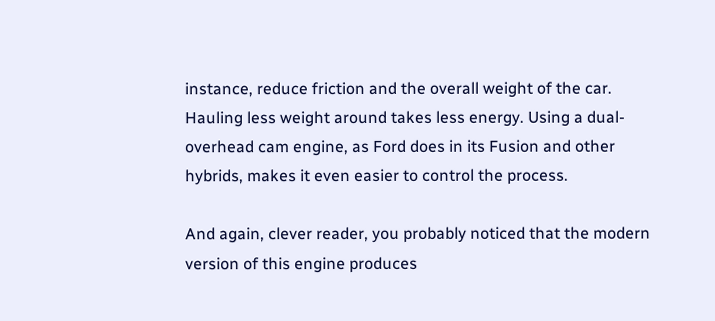instance, reduce friction and the overall weight of the car. Hauling less weight around takes less energy. Using a dual-overhead cam engine, as Ford does in its Fusion and other hybrids, makes it even easier to control the process.

And again, clever reader, you probably noticed that the modern version of this engine produces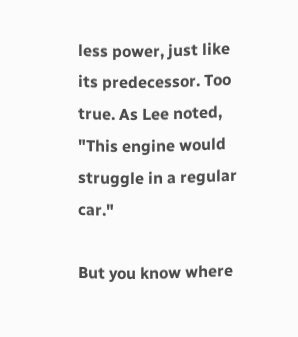less power, just like its predecessor. Too true. As Lee noted, "This engine would struggle in a regular car."

But you know where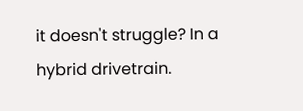it doesn't struggle? In a hybrid drivetrain.